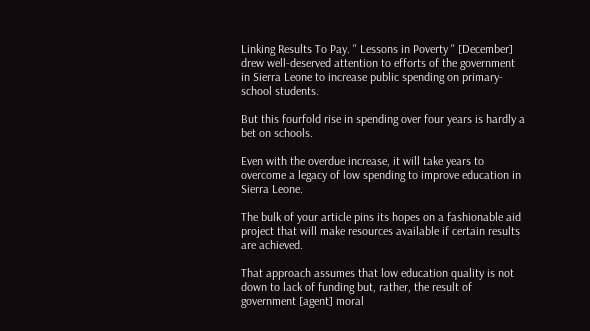Linking Results To Pay. '' Lessons in Poverty '' [December] drew well-deserved attention to efforts of the government in Sierra Leone to increase public spending on primary-school students.

But this fourfold rise in spending over four years is hardly a bet on schools.

Even with the overdue increase, it will take years to overcome a legacy of low spending to improve education in Sierra Leone.

The bulk of your article pins its hopes on a fashionable aid project that will make resources available if certain results are achieved.

That approach assumes that low education quality is not down to lack of funding but, rather, the result of government [agent] moral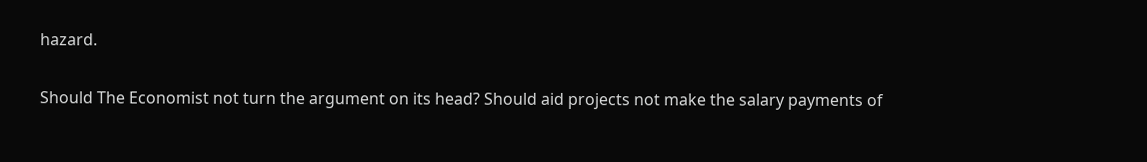hazard.

Should The Economist not turn the argument on its head? Should aid projects not make the salary payments of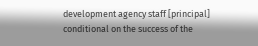development agency staff [principal]  conditional on the success of the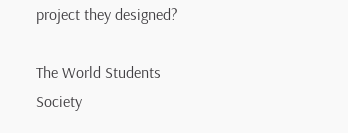project they designed?

The World Students Society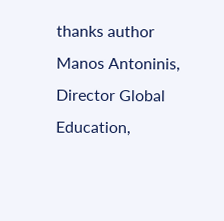thanks author Manos Antoninis, Director Global Education,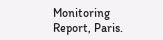Monitoring Report, Paris.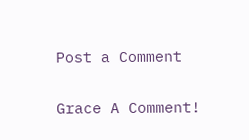Post a Comment

Grace A Comment!